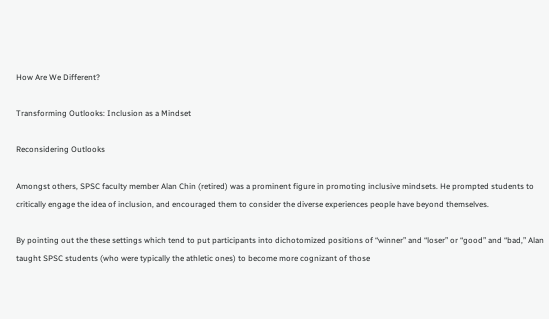How Are We Different?

Transforming Outlooks: Inclusion as a Mindset

Reconsidering Outlooks

Amongst others, SPSC faculty member Alan Chin (retired) was a prominent figure in promoting inclusive mindsets. He prompted students to critically engage the idea of inclusion, and encouraged them to consider the diverse experiences people have beyond themselves.

By pointing out the these settings which tend to put participants into dichotomized positions of “winner” and “loser” or “good” and “bad,” Alan taught SPSC students (who were typically the athletic ones) to become more cognizant of those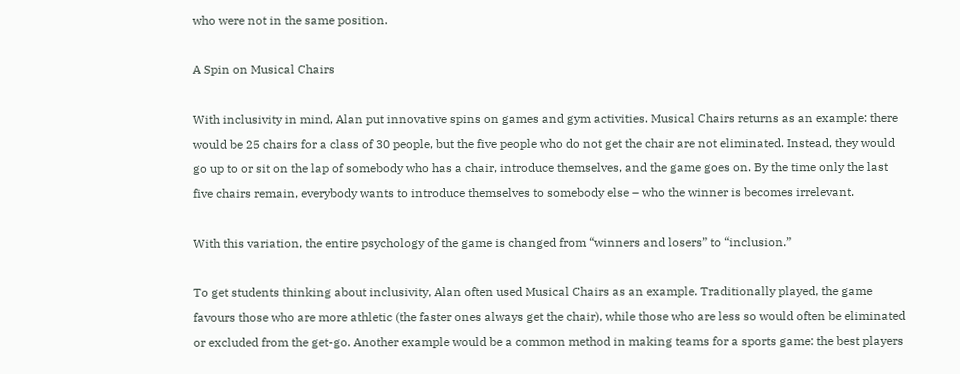who were not in the same position.

A Spin on Musical Chairs

With inclusivity in mind, Alan put innovative spins on games and gym activities. Musical Chairs returns as an example: there would be 25 chairs for a class of 30 people, but the five people who do not get the chair are not eliminated. Instead, they would go up to or sit on the lap of somebody who has a chair, introduce themselves, and the game goes on. By the time only the last five chairs remain, everybody wants to introduce themselves to somebody else – who the winner is becomes irrelevant.

With this variation, the entire psychology of the game is changed from “winners and losers” to “inclusion.”

To get students thinking about inclusivity, Alan often used Musical Chairs as an example. Traditionally played, the game favours those who are more athletic (the faster ones always get the chair), while those who are less so would often be eliminated or excluded from the get-go. Another example would be a common method in making teams for a sports game: the best players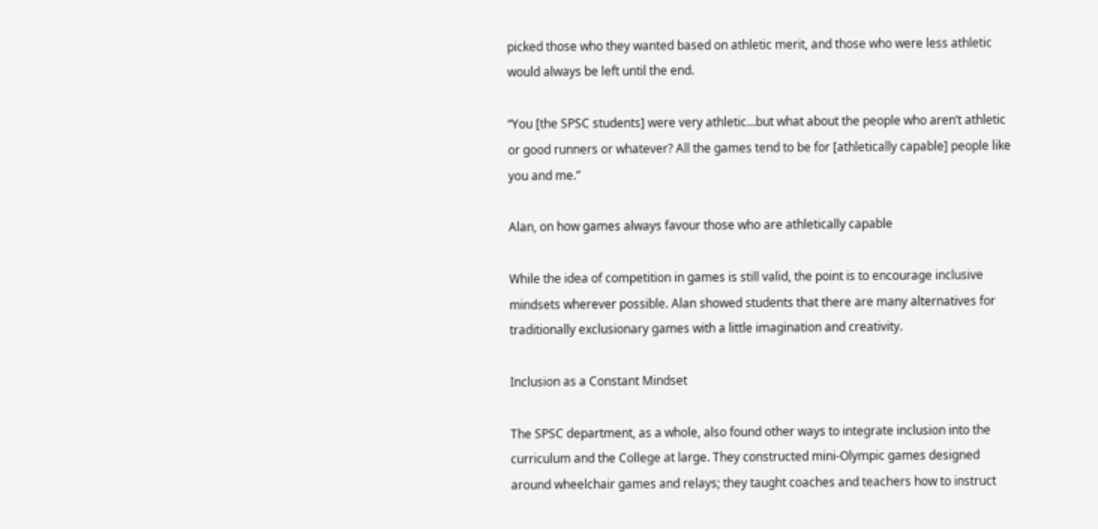picked those who they wanted based on athletic merit, and those who were less athletic would always be left until the end.

“You [the SPSC students] were very athletic…but what about the people who aren’t athletic or good runners or whatever? All the games tend to be for [athletically capable] people like you and me.”

Alan, on how games always favour those who are athletically capable

While the idea of competition in games is still valid, the point is to encourage inclusive mindsets wherever possible. Alan showed students that there are many alternatives for traditionally exclusionary games with a little imagination and creativity.

Inclusion as a Constant Mindset

The SPSC department, as a whole, also found other ways to integrate inclusion into the curriculum and the College at large. They constructed mini-Olympic games designed around wheelchair games and relays; they taught coaches and teachers how to instruct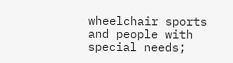wheelchair sports and people with special needs;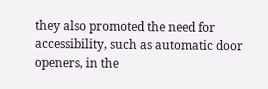they also promoted the need for accessibility, such as automatic door openers, in the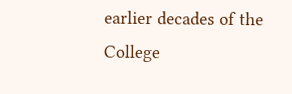earlier decades of the College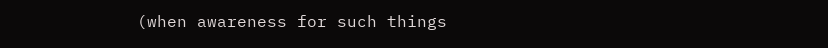(when awareness for such things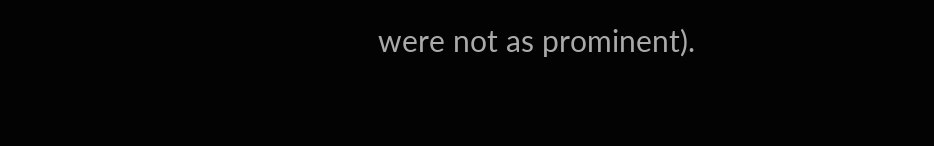were not as prominent).